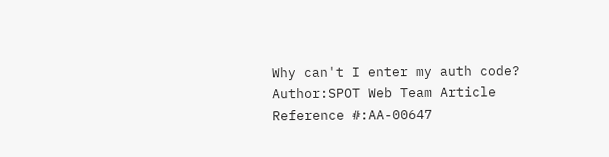Why can't I enter my auth code?
Author:SPOT Web Team Article Reference #:AA-00647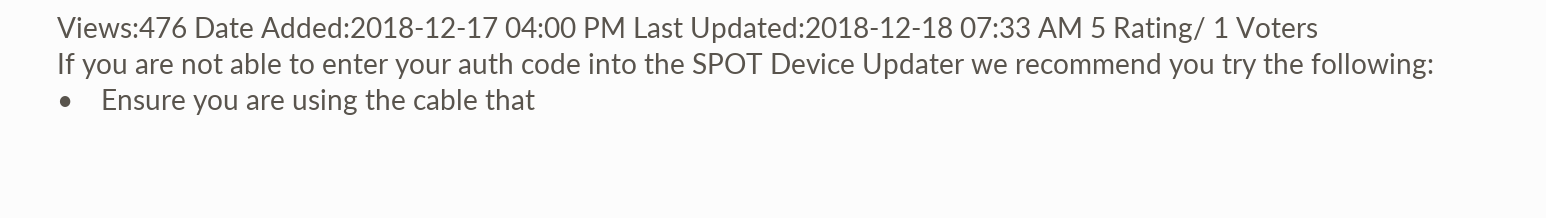Views:476 Date Added:2018-12-17 04:00 PM Last Updated:2018-12-18 07:33 AM 5 Rating/ 1 Voters
If you are not able to enter your auth code into the SPOT Device Updater we recommend you try the following:
•    Ensure you are using the cable that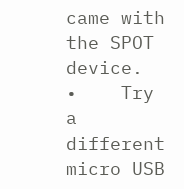came with the SPOT device.
•    Try a different micro USB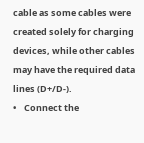cable as some cables were created solely for charging devices, while other cables may have the required data lines (D+/D-).
•    Connect the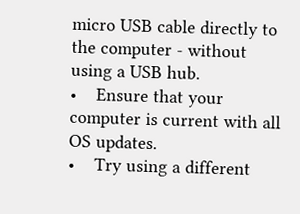micro USB cable directly to the computer - without using a USB hub.
•    Ensure that your computer is current with all OS updates.
•    Try using a different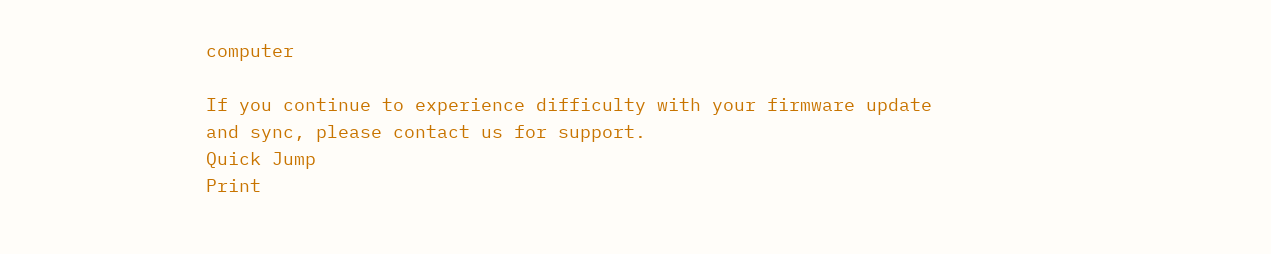computer

If you continue to experience difficulty with your firmware update and sync, please contact us for support.
Quick Jump
Print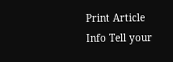Print Article
Info Tell your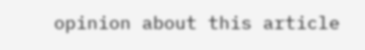opinion about this article